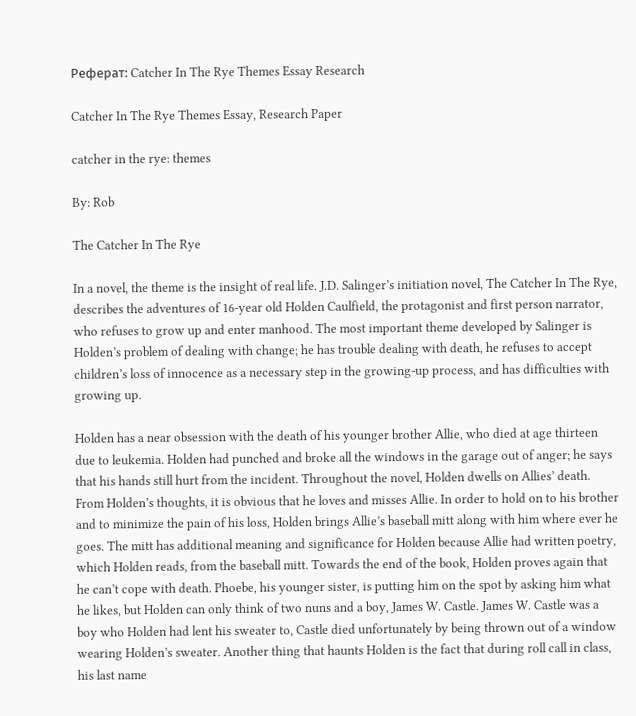Реферат: Catcher In The Rye Themes Essay Research

Catcher In The Rye Themes Essay, Research Paper

catcher in the rye: themes

By: Rob

The Catcher In The Rye

In a novel, the theme is the insight of real life. J.D. Salinger’s initiation novel, The Catcher In The Rye, describes the adventures of 16-year old Holden Caulfield, the protagonist and first person narrator, who refuses to grow up and enter manhood. The most important theme developed by Salinger is Holden’s problem of dealing with change; he has trouble dealing with death, he refuses to accept children’s loss of innocence as a necessary step in the growing-up process, and has difficulties with growing up.

Holden has a near obsession with the death of his younger brother Allie, who died at age thirteen due to leukemia. Holden had punched and broke all the windows in the garage out of anger; he says that his hands still hurt from the incident. Throughout the novel, Holden dwells on Allies’ death. From Holden’s thoughts, it is obvious that he loves and misses Allie. In order to hold on to his brother and to minimize the pain of his loss, Holden brings Allie’s baseball mitt along with him where ever he goes. The mitt has additional meaning and significance for Holden because Allie had written poetry, which Holden reads, from the baseball mitt. Towards the end of the book, Holden proves again that he can’t cope with death. Phoebe, his younger sister, is putting him on the spot by asking him what he likes, but Holden can only think of two nuns and a boy, James W. Castle. James W. Castle was a boy who Holden had lent his sweater to, Castle died unfortunately by being thrown out of a window wearing Holden’s sweater. Another thing that haunts Holden is the fact that during roll call in class, his last name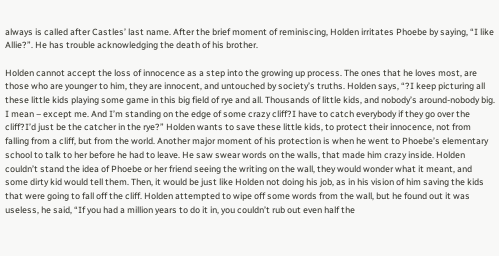always is called after Castles’ last name. After the brief moment of reminiscing, Holden irritates Phoebe by saying, “I like Allie?”. He has trouble acknowledging the death of his brother.

Holden cannot accept the loss of innocence as a step into the growing up process. The ones that he loves most, are those who are younger to him, they are innocent, and untouched by society’s truths. Holden says, “?I keep picturing all these little kids playing some game in this big field of rye and all. Thousands of little kids, and nobody’s around-nobody big. I mean – except me. And I’m standing on the edge of some crazy cliff?I have to catch everybody if they go over the cliff?I’d just be the catcher in the rye?” Holden wants to save these little kids, to protect their innocence, not from falling from a cliff, but from the world. Another major moment of his protection is when he went to Phoebe’s elementary school to talk to her before he had to leave. He saw swear words on the walls, that made him crazy inside. Holden couldn’t stand the idea of Phoebe or her friend seeing the writing on the wall, they would wonder what it meant, and some dirty kid would tell them. Then, it would be just like Holden not doing his job, as in his vision of him saving the kids that were going to fall off the cliff. Holden attempted to wipe off some words from the wall, but he found out it was useless, he said, “If you had a million years to do it in, you couldn’t rub out even half the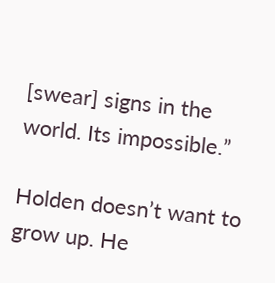[swear] signs in the world. Its impossible.”

Holden doesn’t want to grow up. He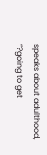speaks about adulthood, “?going to get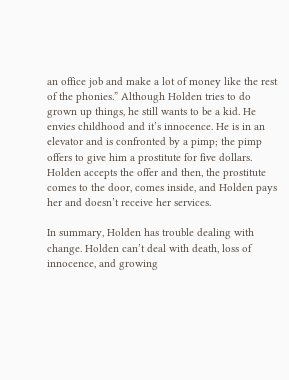an office job and make a lot of money like the rest of the phonies.” Although Holden tries to do grown up things, he still wants to be a kid. He envies childhood and it’s innocence. He is in an elevator and is confronted by a pimp; the pimp offers to give him a prostitute for five dollars. Holden accepts the offer and then, the prostitute comes to the door, comes inside, and Holden pays her and doesn’t receive her services.

In summary, Holden has trouble dealing with change. Holden can’t deal with death, loss of innocence, and growing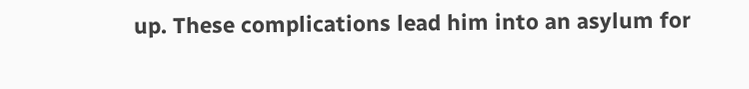up. These complications lead him into an asylum for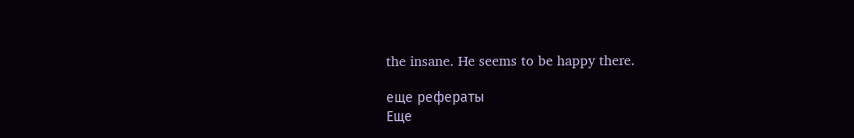the insane. He seems to be happy there.

еще рефераты
Еще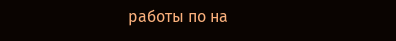работы по на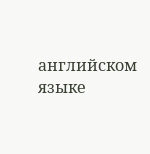английском языке